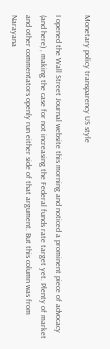Monetary policy transparency US style

I opened the Wall Street Journal website this morning and noticed a prominent piece of advocacy (and here) , making the case for not increasing the Federal funds rate target yet. Plenty of market and other commentators openly run either side of that argument. But this column was from Narayana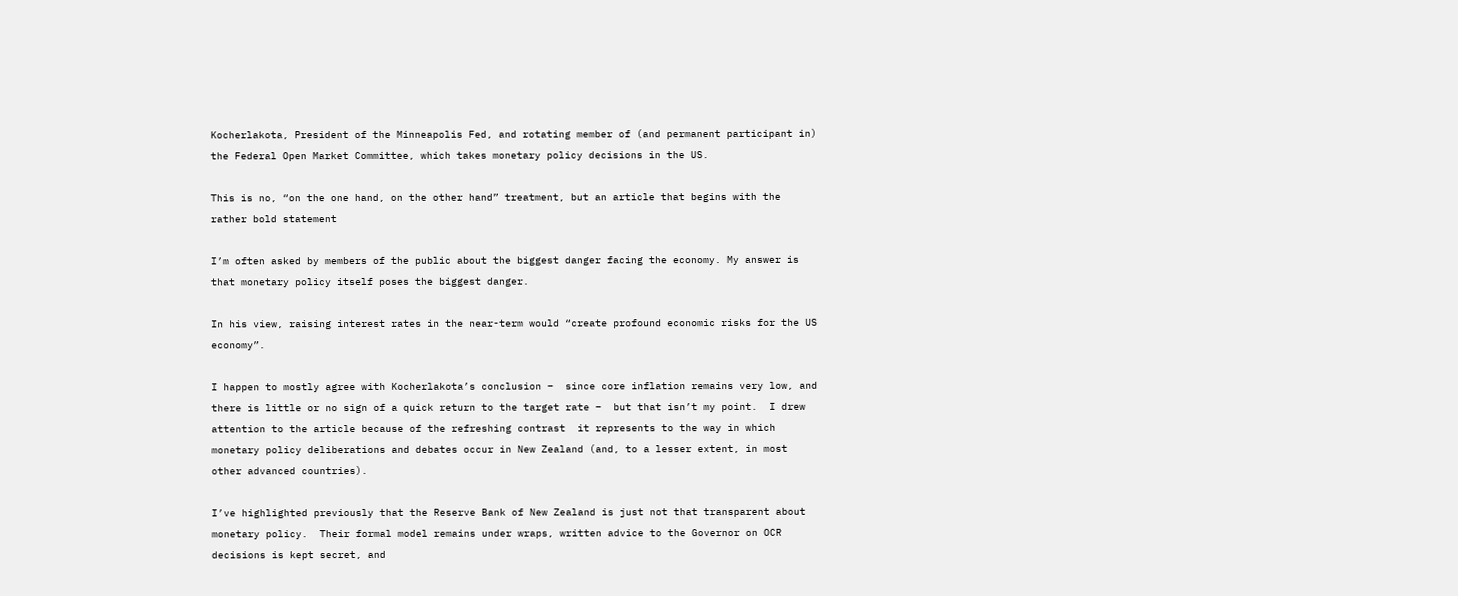Kocherlakota, President of the Minneapolis Fed, and rotating member of (and permanent participant in) the Federal Open Market Committee, which takes monetary policy decisions in the US.

This is no, “on the one hand, on the other hand” treatment, but an article that begins with the rather bold statement

I’m often asked by members of the public about the biggest danger facing the economy. My answer is that monetary policy itself poses the biggest danger.

In his view, raising interest rates in the near-term would “create profound economic risks for the US economy”.

I happen to mostly agree with Kocherlakota’s conclusion –  since core inflation remains very low, and there is little or no sign of a quick return to the target rate –  but that isn’t my point.  I drew attention to the article because of the refreshing contrast  it represents to the way in which monetary policy deliberations and debates occur in New Zealand (and, to a lesser extent, in most other advanced countries).

I’ve highlighted previously that the Reserve Bank of New Zealand is just not that transparent about monetary policy.  Their formal model remains under wraps, written advice to the Governor on OCR decisions is kept secret, and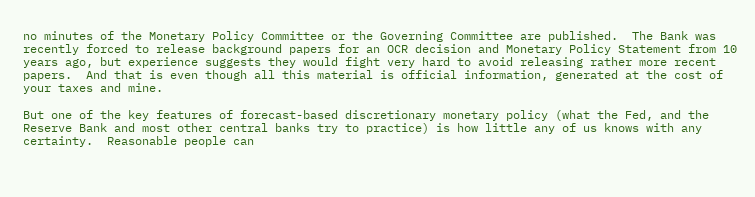no minutes of the Monetary Policy Committee or the Governing Committee are published.  The Bank was recently forced to release background papers for an OCR decision and Monetary Policy Statement from 10 years ago, but experience suggests they would fight very hard to avoid releasing rather more recent papers.  And that is even though all this material is official information, generated at the cost of your taxes and mine.

But one of the key features of forecast-based discretionary monetary policy (what the Fed, and the Reserve Bank and most other central banks try to practice) is how little any of us knows with any certainty.  Reasonable people can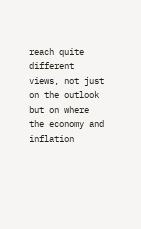reach quite different views, not just on the outlook but on where the economy and inflation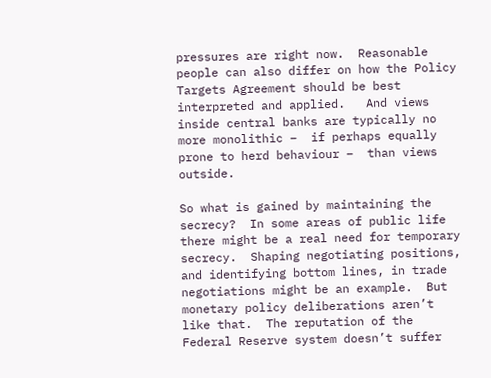pressures are right now.  Reasonable people can also differ on how the Policy Targets Agreement should be best interpreted and applied.   And views inside central banks are typically no more monolithic –  if perhaps equally prone to herd behaviour –  than views outside.

So what is gained by maintaining the secrecy?  In some areas of public life there might be a real need for temporary secrecy.  Shaping negotiating positions, and identifying bottom lines, in trade negotiations might be an example.  But monetary policy deliberations aren’t like that.  The reputation of the Federal Reserve system doesn’t suffer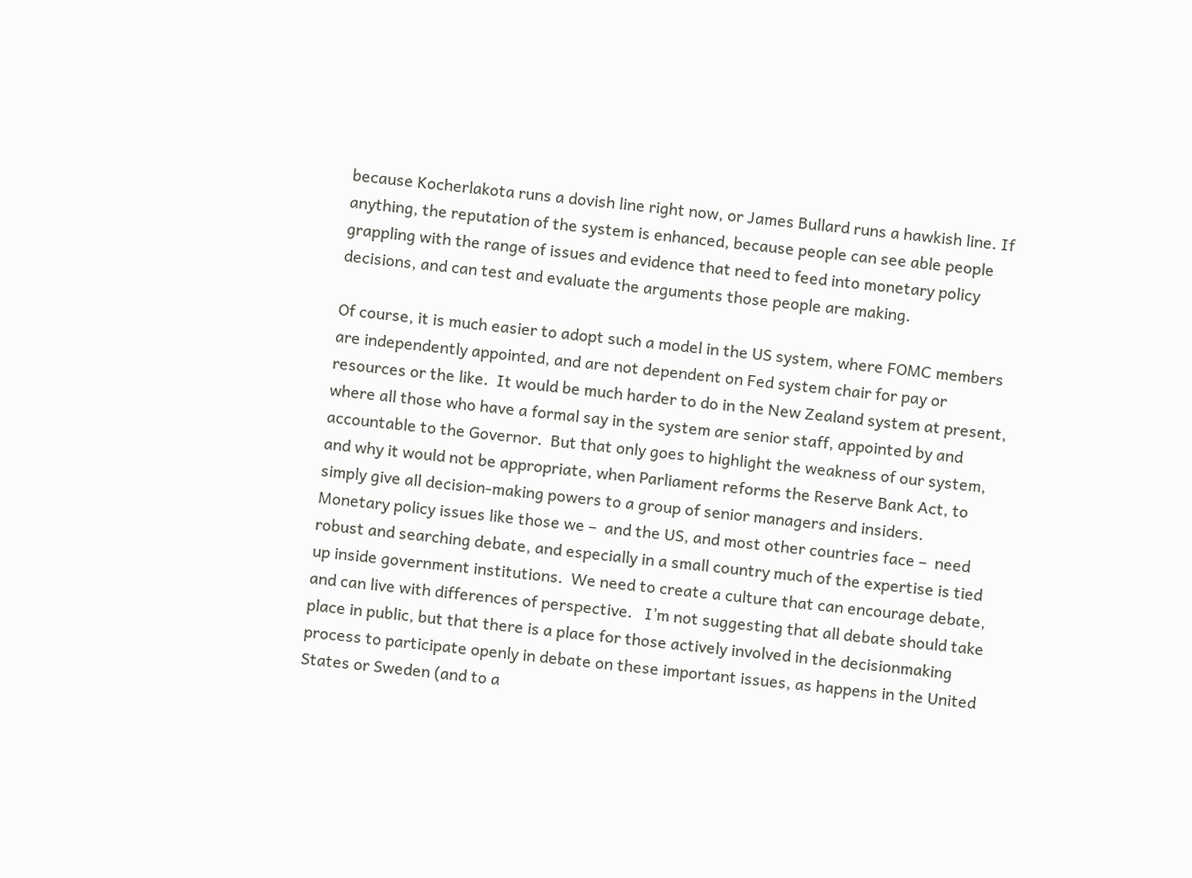because Kocherlakota runs a dovish line right now, or James Bullard runs a hawkish line. If anything, the reputation of the system is enhanced, because people can see able people grappling with the range of issues and evidence that need to feed into monetary policy decisions, and can test and evaluate the arguments those people are making.

Of course, it is much easier to adopt such a model in the US system, where FOMC members are independently appointed, and are not dependent on Fed system chair for pay or resources or the like.  It would be much harder to do in the New Zealand system at present, where all those who have a formal say in the system are senior staff, appointed by and accountable to the Governor.  But that only goes to highlight the weakness of our system, and why it would not be appropriate, when Parliament reforms the Reserve Bank Act, to simply give all decision-making powers to a group of senior managers and insiders.  Monetary policy issues like those we –  and the US, and most other countries face –  need robust and searching debate, and especially in a small country much of the expertise is tied up inside government institutions.  We need to create a culture that can encourage debate, and can live with differences of perspective.   I’m not suggesting that all debate should take place in public, but that there is a place for those actively involved in the decisionmaking process to participate openly in debate on these important issues, as happens in the United States or Sweden (and to a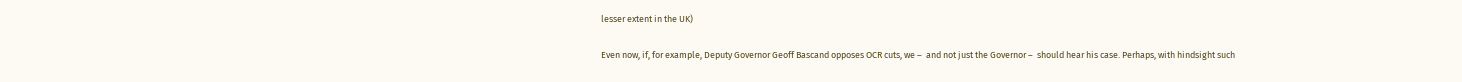lesser extent in the UK)

Even now, if, for example, Deputy Governor Geoff Bascand opposes OCR cuts, we –  and not just the Governor –  should hear his case. Perhaps, with hindsight such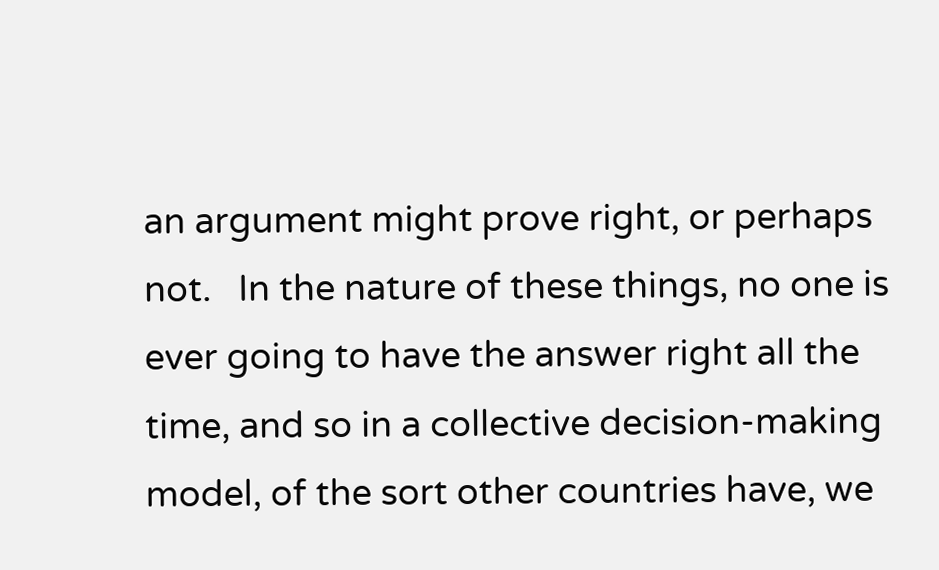an argument might prove right, or perhaps not.   In the nature of these things, no one is ever going to have the answer right all the time, and so in a collective decision-making model, of the sort other countries have, we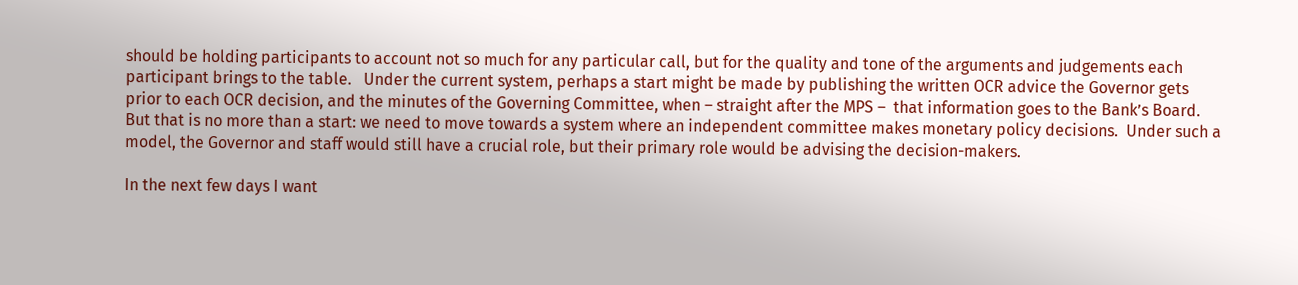should be holding participants to account not so much for any particular call, but for the quality and tone of the arguments and judgements each participant brings to the table.   Under the current system, perhaps a start might be made by publishing the written OCR advice the Governor gets prior to each OCR decision, and the minutes of the Governing Committee, when – straight after the MPS –  that information goes to the Bank’s Board.  But that is no more than a start: we need to move towards a system where an independent committee makes monetary policy decisions.  Under such a model, the Governor and staff would still have a crucial role, but their primary role would be advising the decision-makers.

In the next few days I want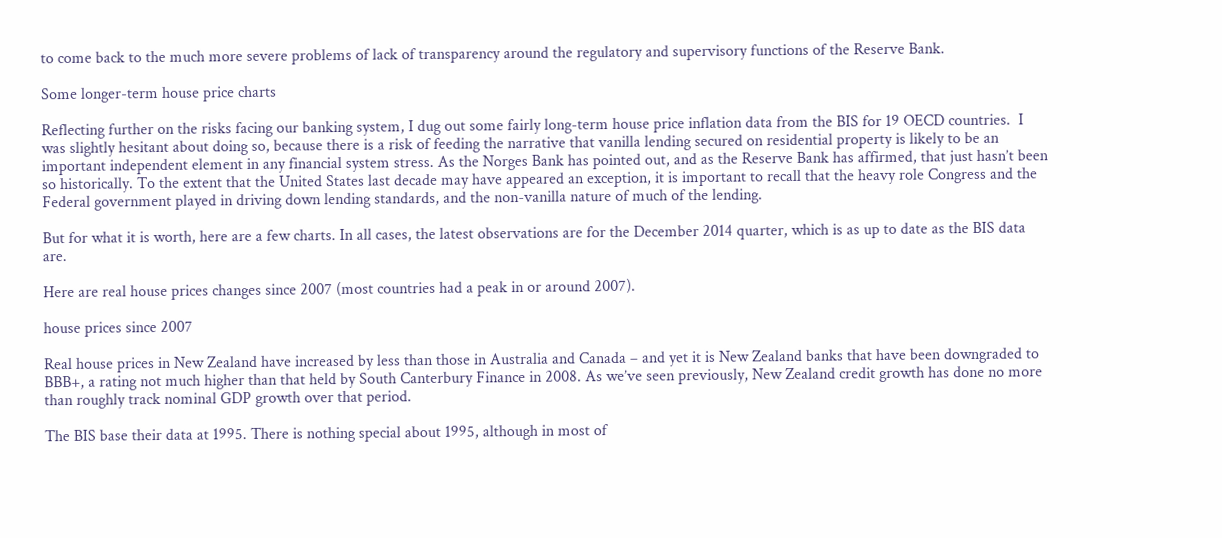to come back to the much more severe problems of lack of transparency around the regulatory and supervisory functions of the Reserve Bank.

Some longer-term house price charts

Reflecting further on the risks facing our banking system, I dug out some fairly long-term house price inflation data from the BIS for 19 OECD countries.  I was slightly hesitant about doing so, because there is a risk of feeding the narrative that vanilla lending secured on residential property is likely to be an important independent element in any financial system stress. As the Norges Bank has pointed out, and as the Reserve Bank has affirmed, that just hasn’t been so historically. To the extent that the United States last decade may have appeared an exception, it is important to recall that the heavy role Congress and the Federal government played in driving down lending standards, and the non-vanilla nature of much of the lending.

But for what it is worth, here are a few charts. In all cases, the latest observations are for the December 2014 quarter, which is as up to date as the BIS data are.

Here are real house prices changes since 2007 (most countries had a peak in or around 2007).

house prices since 2007

Real house prices in New Zealand have increased by less than those in Australia and Canada – and yet it is New Zealand banks that have been downgraded to BBB+, a rating not much higher than that held by South Canterbury Finance in 2008. As we’ve seen previously, New Zealand credit growth has done no more than roughly track nominal GDP growth over that period.

The BIS base their data at 1995. There is nothing special about 1995, although in most of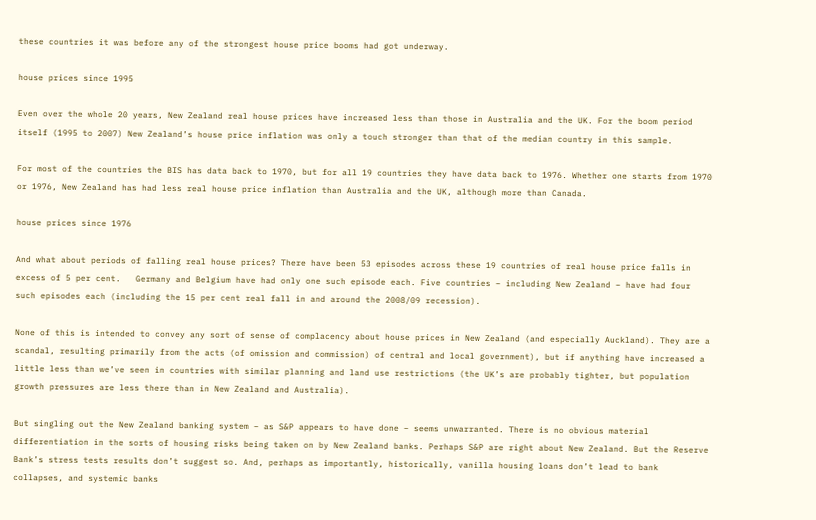these countries it was before any of the strongest house price booms had got underway.

house prices since 1995

Even over the whole 20 years, New Zealand real house prices have increased less than those in Australia and the UK. For the boom period itself (1995 to 2007) New Zealand’s house price inflation was only a touch stronger than that of the median country in this sample.

For most of the countries the BIS has data back to 1970, but for all 19 countries they have data back to 1976. Whether one starts from 1970 or 1976, New Zealand has had less real house price inflation than Australia and the UK, although more than Canada.

house prices since 1976

And what about periods of falling real house prices? There have been 53 episodes across these 19 countries of real house price falls in excess of 5 per cent.   Germany and Belgium have had only one such episode each. Five countries – including New Zealand – have had four such episodes each (including the 15 per cent real fall in and around the 2008/09 recession).

None of this is intended to convey any sort of sense of complacency about house prices in New Zealand (and especially Auckland). They are a scandal, resulting primarily from the acts (of omission and commission) of central and local government), but if anything have increased a little less than we’ve seen in countries with similar planning and land use restrictions (the UK’s are probably tighter, but population growth pressures are less there than in New Zealand and Australia).

But singling out the New Zealand banking system – as S&P appears to have done – seems unwarranted. There is no obvious material differentiation in the sorts of housing risks being taken on by New Zealand banks. Perhaps S&P are right about New Zealand. But the Reserve Bank’s stress tests results don’t suggest so. And, perhaps as importantly, historically, vanilla housing loans don’t lead to bank collapses, and systemic banks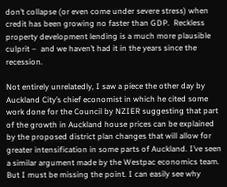don’t collapse (or even come under severe stress) when credit has been growing no faster than GDP.  Reckless property development lending is a much more plausible culprit –  and we haven’t had it in the years since the recession.

Not entirely unrelatedly, I saw a piece the other day by Auckland City’s chief economist in which he cited some work done for the Council by NZIER suggesting that part of the growth in Auckland house prices can be explained by the proposed district plan changes that will allow for greater intensification in some parts of Auckland. I’ve seen a similar argument made by the Westpac economics team. But I must be missing the point. I can easily see why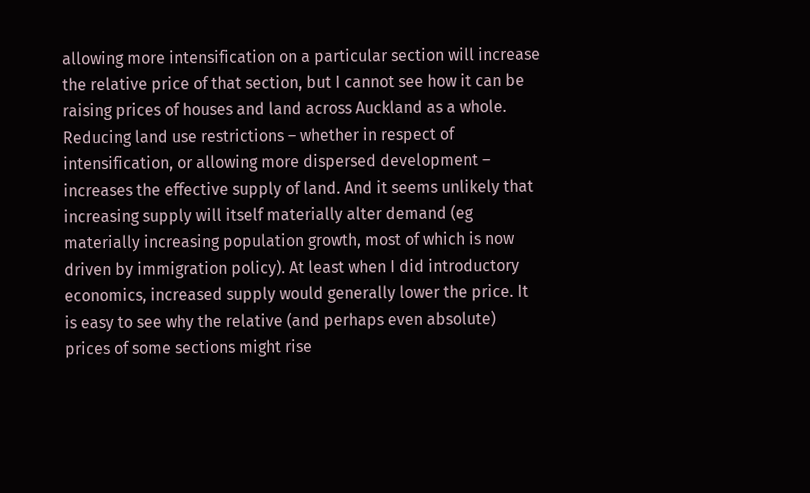allowing more intensification on a particular section will increase the relative price of that section, but I cannot see how it can be raising prices of houses and land across Auckland as a whole.   Reducing land use restrictions – whether in respect of intensification, or allowing more dispersed development – increases the effective supply of land. And it seems unlikely that increasing supply will itself materially alter demand (eg materially increasing population growth, most of which is now driven by immigration policy). At least when I did introductory economics, increased supply would generally lower the price. It is easy to see why the relative (and perhaps even absolute) prices of some sections might rise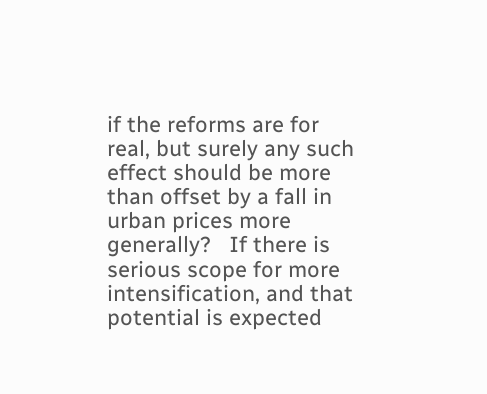if the reforms are for real, but surely any such effect should be more than offset by a fall in urban prices more generally?   If there is serious scope for more intensification, and that potential is expected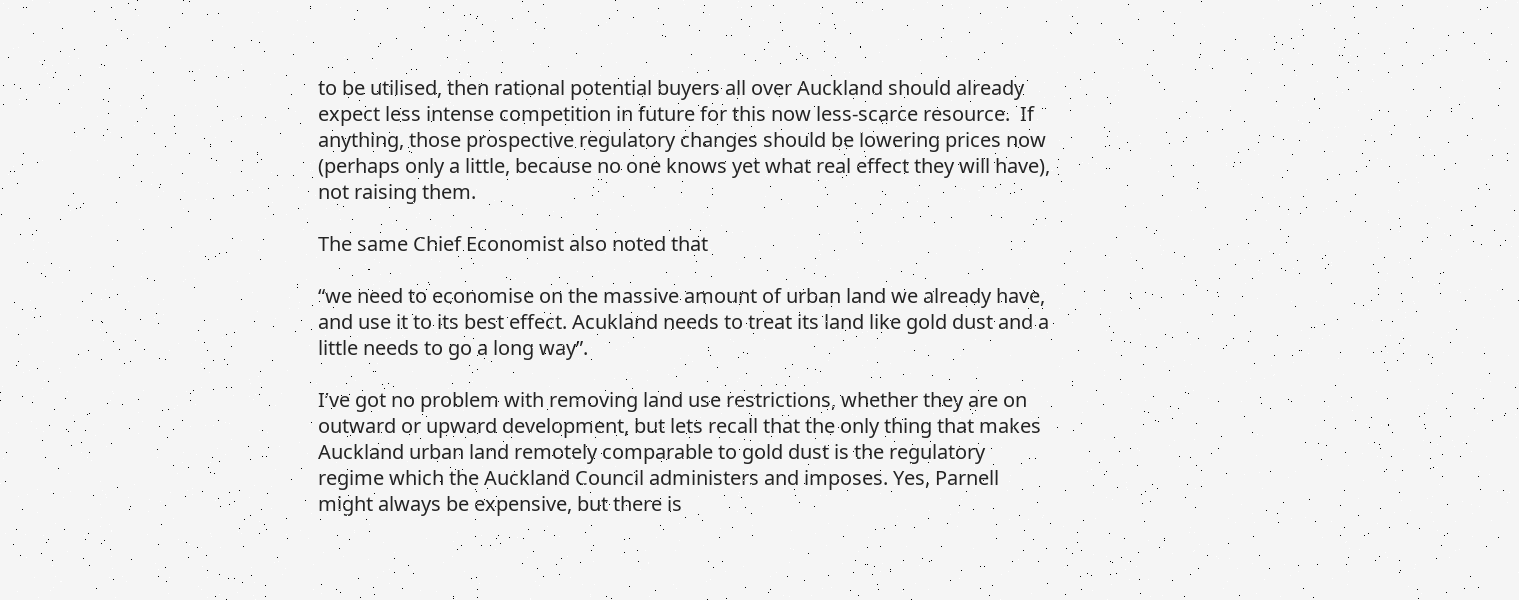to be utilised, then rational potential buyers all over Auckland should already expect less intense competition in future for this now less-scarce resource.  If anything, those prospective regulatory changes should be lowering prices now (perhaps only a little, because no one knows yet what real effect they will have), not raising them.

The same Chief Economist also noted that

“we need to economise on the massive amount of urban land we already have, and use it to its best effect. Acukland needs to treat its land like gold dust and a little needs to go a long way”.

I’ve got no problem with removing land use restrictions, whether they are on outward or upward development, but lets recall that the only thing that makes Auckland urban land remotely comparable to gold dust is the regulatory regime which the Auckland Council administers and imposes. Yes, Parnell might always be expensive, but there is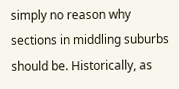simply no reason why  sections in middling suburbs should be. Historically, as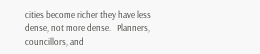cities become richer they have less dense, not more dense.   Planners, councillors, and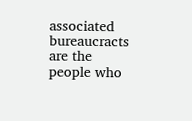associated bureaucracts are the people who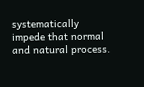systematically impede that normal and natural process.